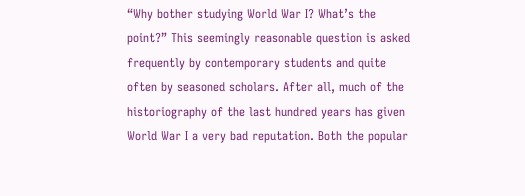“Why bother studying World War I? What’s the point?” This seemingly reasonable question is asked frequently by contemporary students and quite often by seasoned scholars. After all, much of the historiography of the last hundred years has given World War I a very bad reputation. Both the popular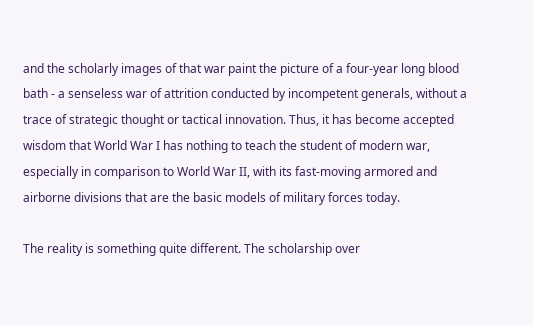and the scholarly images of that war paint the picture of a four-year long blood bath - a senseless war of attrition conducted by incompetent generals, without a trace of strategic thought or tactical innovation. Thus, it has become accepted wisdom that World War I has nothing to teach the student of modern war, especially in comparison to World War II, with its fast-moving armored and airborne divisions that are the basic models of military forces today.

The reality is something quite different. The scholarship over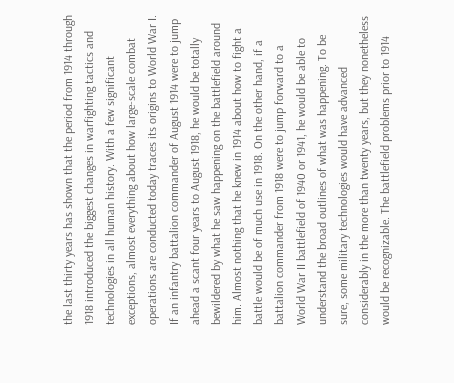the last thirty years has shown that the period from 1914 through 1918 introduced the biggest changes in warfighting tactics and technologies in all human history. With a few significant exceptions, almost everything about how large-scale combat operations are conducted today traces its origins to World War I. If an infantry battalion commander of August 1914 were to jump ahead a scant four years to August 1918, he would be totally bewildered by what he saw happening on the battlefield around him. Almost nothing that he knew in 1914 about how to fight a battle would be of much use in 1918. On the other hand, if a battalion commander from 1918 were to jump forward to a World War II battlefield of 1940 or 1941, he would be able to understand the broad outlines of what was happening. To be sure, some military technologies would have advanced considerably in the more than twenty years, but they nonetheless would be recognizable. The battlefield problems prior to 1914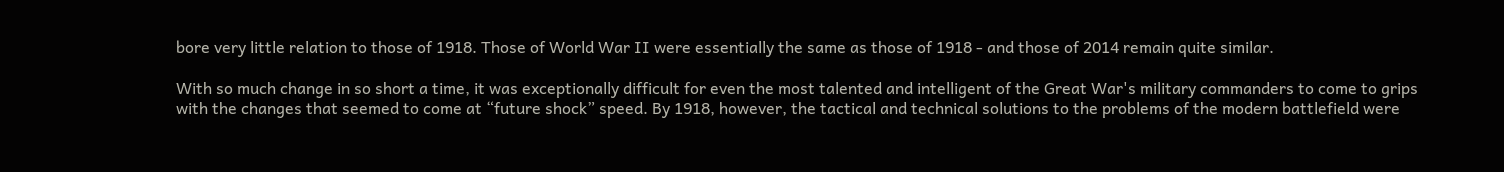bore very little relation to those of 1918. Those of World War II were essentially the same as those of 1918 - and those of 2014 remain quite similar.

With so much change in so short a time, it was exceptionally difficult for even the most talented and intelligent of the Great War's military commanders to come to grips with the changes that seemed to come at “future shock” speed. By 1918, however, the tactical and technical solutions to the problems of the modern battlefield were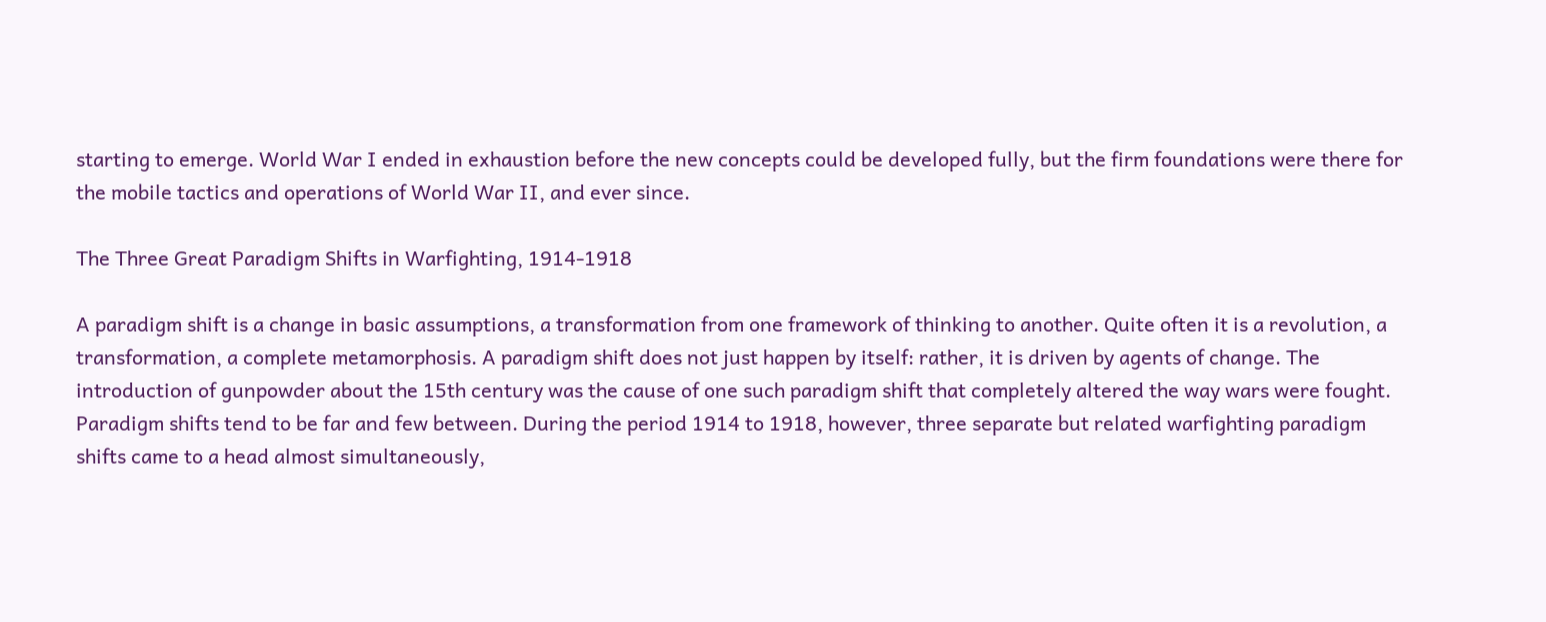starting to emerge. World War I ended in exhaustion before the new concepts could be developed fully, but the firm foundations were there for the mobile tactics and operations of World War II, and ever since.

The Three Great Paradigm Shifts in Warfighting, 1914-1918

A paradigm shift is a change in basic assumptions, a transformation from one framework of thinking to another. Quite often it is a revolution, a transformation, a complete metamorphosis. A paradigm shift does not just happen by itself: rather, it is driven by agents of change. The introduction of gunpowder about the 15th century was the cause of one such paradigm shift that completely altered the way wars were fought. Paradigm shifts tend to be far and few between. During the period 1914 to 1918, however, three separate but related warfighting paradigm shifts came to a head almost simultaneously,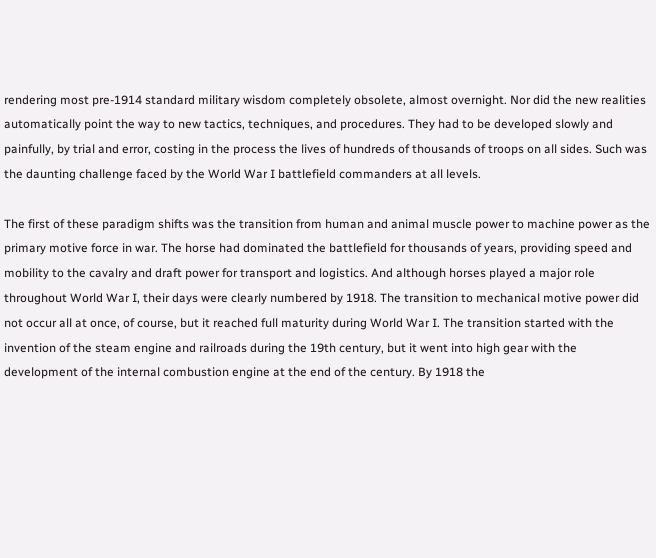rendering most pre-1914 standard military wisdom completely obsolete, almost overnight. Nor did the new realities automatically point the way to new tactics, techniques, and procedures. They had to be developed slowly and painfully, by trial and error, costing in the process the lives of hundreds of thousands of troops on all sides. Such was the daunting challenge faced by the World War I battlefield commanders at all levels.

The first of these paradigm shifts was the transition from human and animal muscle power to machine power as the primary motive force in war. The horse had dominated the battlefield for thousands of years, providing speed and mobility to the cavalry and draft power for transport and logistics. And although horses played a major role throughout World War I, their days were clearly numbered by 1918. The transition to mechanical motive power did not occur all at once, of course, but it reached full maturity during World War I. The transition started with the invention of the steam engine and railroads during the 19th century, but it went into high gear with the development of the internal combustion engine at the end of the century. By 1918 the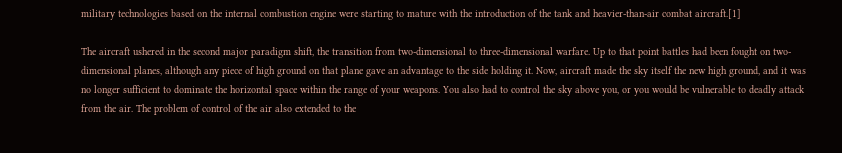military technologies based on the internal combustion engine were starting to mature with the introduction of the tank and heavier-than-air combat aircraft.[1]

The aircraft ushered in the second major paradigm shift, the transition from two-dimensional to three-dimensional warfare. Up to that point battles had been fought on two-dimensional planes, although any piece of high ground on that plane gave an advantage to the side holding it. Now, aircraft made the sky itself the new high ground, and it was no longer sufficient to dominate the horizontal space within the range of your weapons. You also had to control the sky above you, or you would be vulnerable to deadly attack from the air. The problem of control of the air also extended to the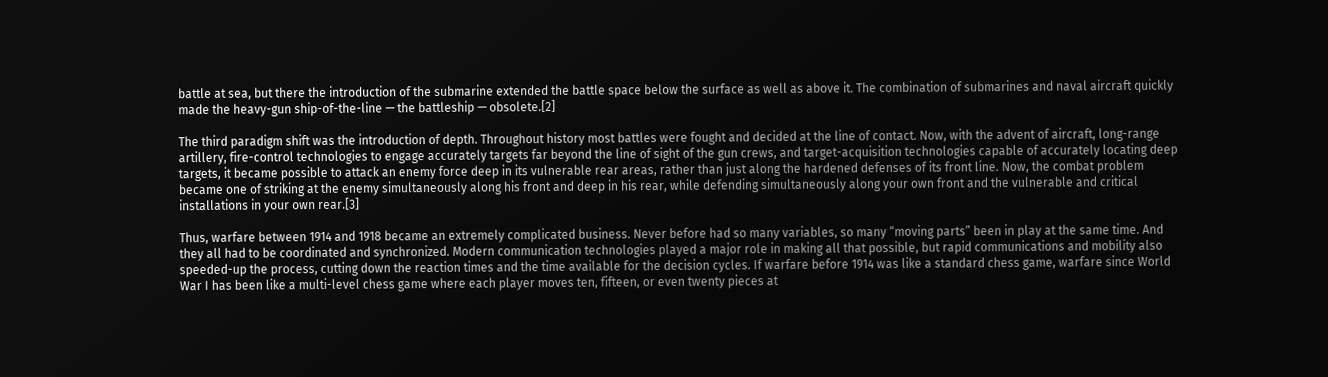battle at sea, but there the introduction of the submarine extended the battle space below the surface as well as above it. The combination of submarines and naval aircraft quickly made the heavy-gun ship-of-the-line — the battleship — obsolete.[2]

The third paradigm shift was the introduction of depth. Throughout history most battles were fought and decided at the line of contact. Now, with the advent of aircraft, long-range artillery, fire-control technologies to engage accurately targets far beyond the line of sight of the gun crews, and target-acquisition technologies capable of accurately locating deep targets, it became possible to attack an enemy force deep in its vulnerable rear areas, rather than just along the hardened defenses of its front line. Now, the combat problem became one of striking at the enemy simultaneously along his front and deep in his rear, while defending simultaneously along your own front and the vulnerable and critical installations in your own rear.[3]

Thus, warfare between 1914 and 1918 became an extremely complicated business. Never before had so many variables, so many “moving parts” been in play at the same time. And they all had to be coordinated and synchronized. Modern communication technologies played a major role in making all that possible, but rapid communications and mobility also speeded-up the process, cutting down the reaction times and the time available for the decision cycles. If warfare before 1914 was like a standard chess game, warfare since World War I has been like a multi-level chess game where each player moves ten, fifteen, or even twenty pieces at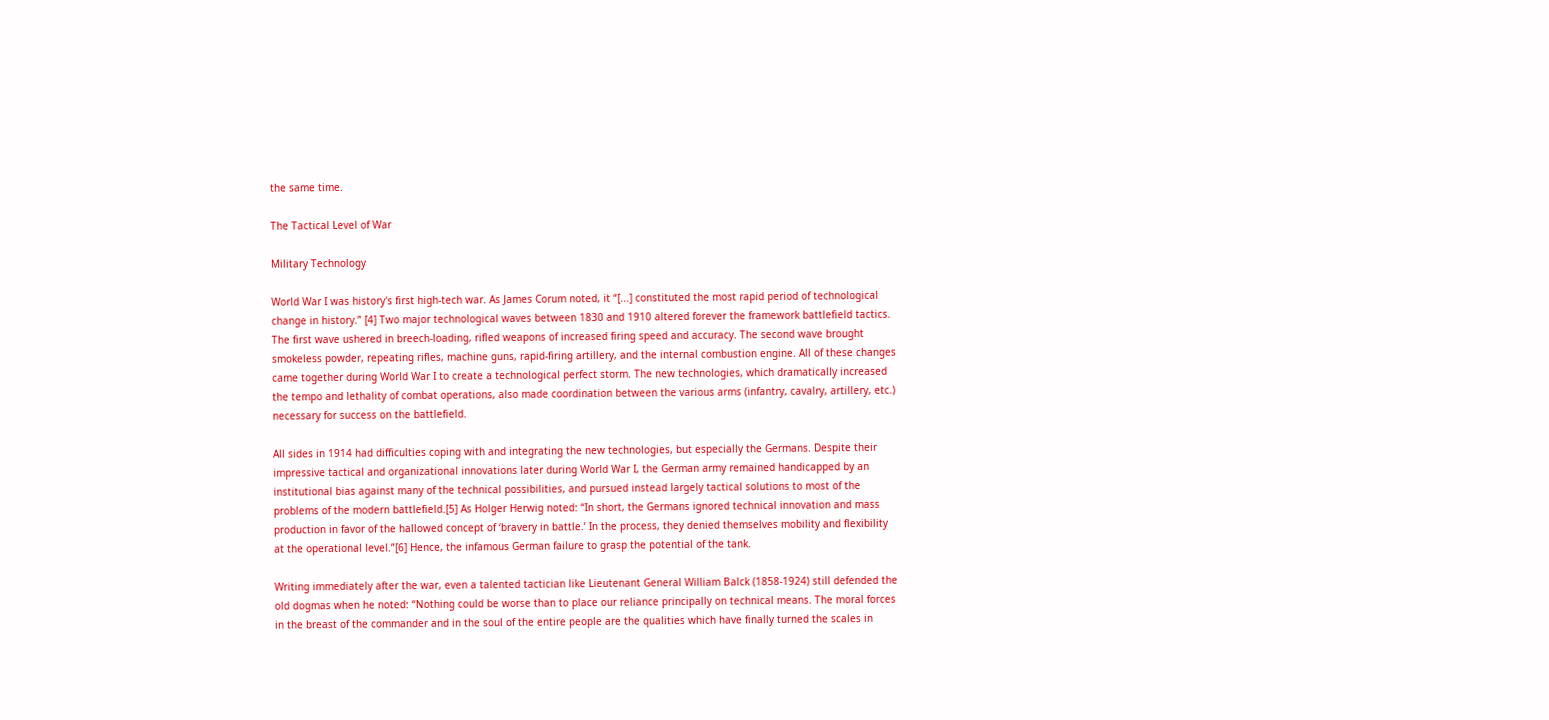the same time.

The Tactical Level of War

Military Technology

World War I was history's first high-tech war. As James Corum noted, it “[...] constituted the most rapid period of technological change in history.” [4] Two major technological waves between 1830 and 1910 altered forever the framework battlefield tactics. The first wave ushered in breech-loading, rifled weapons of increased firing speed and accuracy. The second wave brought smokeless powder, repeating rifles, machine guns, rapid-firing artillery, and the internal combustion engine. All of these changes came together during World War I to create a technological perfect storm. The new technologies, which dramatically increased the tempo and lethality of combat operations, also made coordination between the various arms (infantry, cavalry, artillery, etc.) necessary for success on the battlefield.

All sides in 1914 had difficulties coping with and integrating the new technologies, but especially the Germans. Despite their impressive tactical and organizational innovations later during World War I, the German army remained handicapped by an institutional bias against many of the technical possibilities, and pursued instead largely tactical solutions to most of the problems of the modern battlefield.[5] As Holger Herwig noted: “In short, the Germans ignored technical innovation and mass production in favor of the hallowed concept of ‘bravery in battle.’ In the process, they denied themselves mobility and flexibility at the operational level.”[6] Hence, the infamous German failure to grasp the potential of the tank.

Writing immediately after the war, even a talented tactician like Lieutenant General William Balck (1858-1924) still defended the old dogmas when he noted: “Nothing could be worse than to place our reliance principally on technical means. The moral forces in the breast of the commander and in the soul of the entire people are the qualities which have finally turned the scales in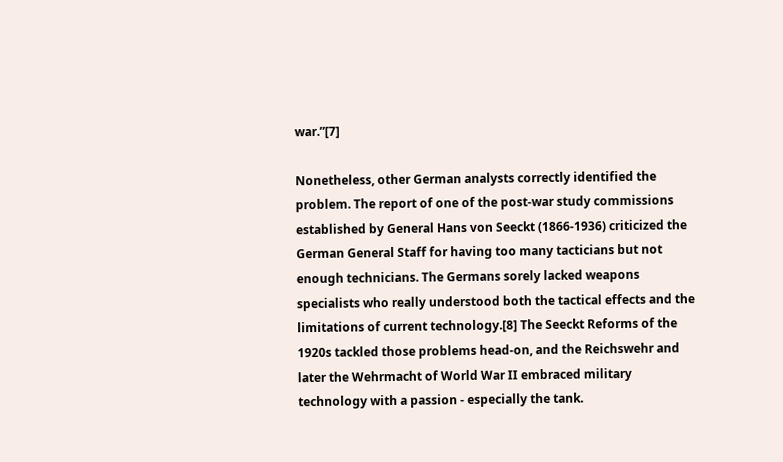war.”[7]

Nonetheless, other German analysts correctly identified the problem. The report of one of the post-war study commissions established by General Hans von Seeckt (1866-1936) criticized the German General Staff for having too many tacticians but not enough technicians. The Germans sorely lacked weapons specialists who really understood both the tactical effects and the limitations of current technology.[8] The Seeckt Reforms of the 1920s tackled those problems head-on, and the Reichswehr and later the Wehrmacht of World War II embraced military technology with a passion - especially the tank.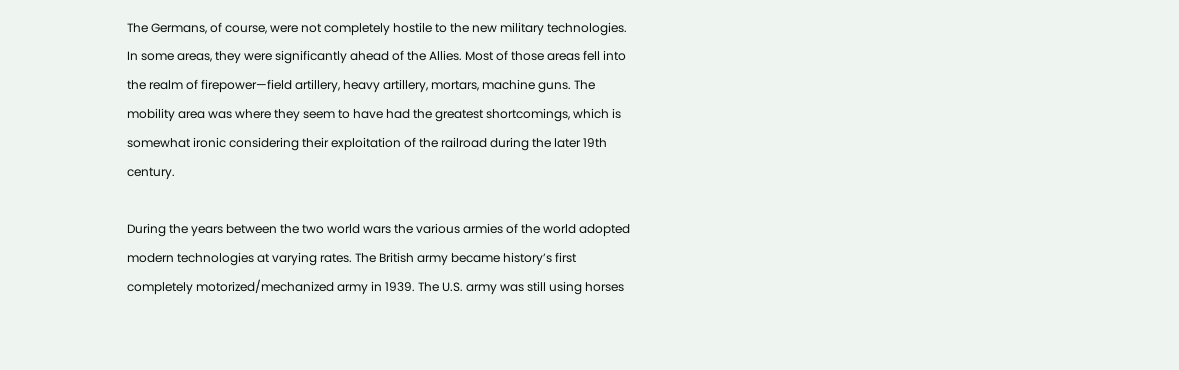The Germans, of course, were not completely hostile to the new military technologies. In some areas, they were significantly ahead of the Allies. Most of those areas fell into the realm of firepower—field artillery, heavy artillery, mortars, machine guns. The mobility area was where they seem to have had the greatest shortcomings, which is somewhat ironic considering their exploitation of the railroad during the later 19th century.

During the years between the two world wars the various armies of the world adopted modern technologies at varying rates. The British army became history’s first completely motorized/mechanized army in 1939. The U.S. army was still using horses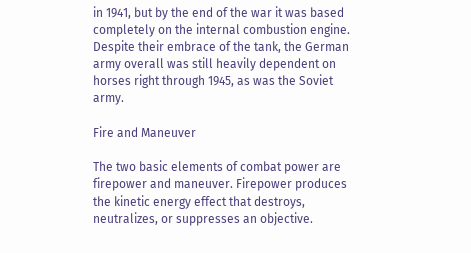in 1941, but by the end of the war it was based completely on the internal combustion engine. Despite their embrace of the tank, the German army overall was still heavily dependent on horses right through 1945, as was the Soviet army.

Fire and Maneuver

The two basic elements of combat power are firepower and maneuver. Firepower produces the kinetic energy effect that destroys, neutralizes, or suppresses an objective.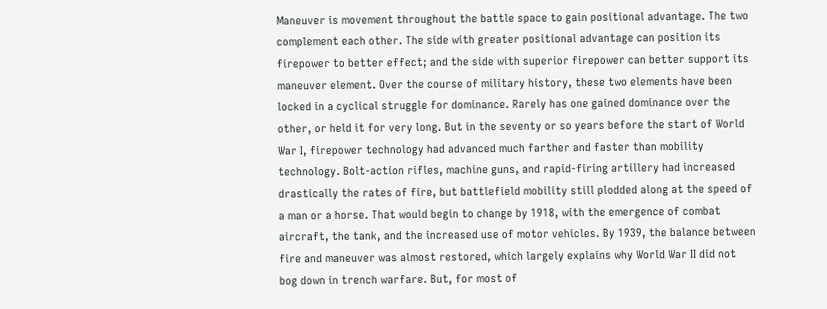Maneuver is movement throughout the battle space to gain positional advantage. The two complement each other. The side with greater positional advantage can position its firepower to better effect; and the side with superior firepower can better support its maneuver element. Over the course of military history, these two elements have been locked in a cyclical struggle for dominance. Rarely has one gained dominance over the other, or held it for very long. But in the seventy or so years before the start of World War I, firepower technology had advanced much farther and faster than mobility technology. Bolt-action rifles, machine guns, and rapid-firing artillery had increased drastically the rates of fire, but battlefield mobility still plodded along at the speed of a man or a horse. That would begin to change by 1918, with the emergence of combat aircraft, the tank, and the increased use of motor vehicles. By 1939, the balance between fire and maneuver was almost restored, which largely explains why World War II did not bog down in trench warfare. But, for most of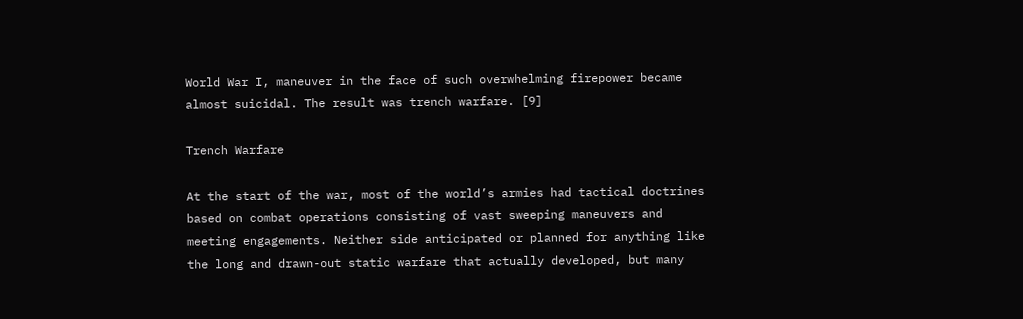World War I, maneuver in the face of such overwhelming firepower became almost suicidal. The result was trench warfare. [9]

Trench Warfare

At the start of the war, most of the world’s armies had tactical doctrines based on combat operations consisting of vast sweeping maneuvers and meeting engagements. Neither side anticipated or planned for anything like the long and drawn-out static warfare that actually developed, but many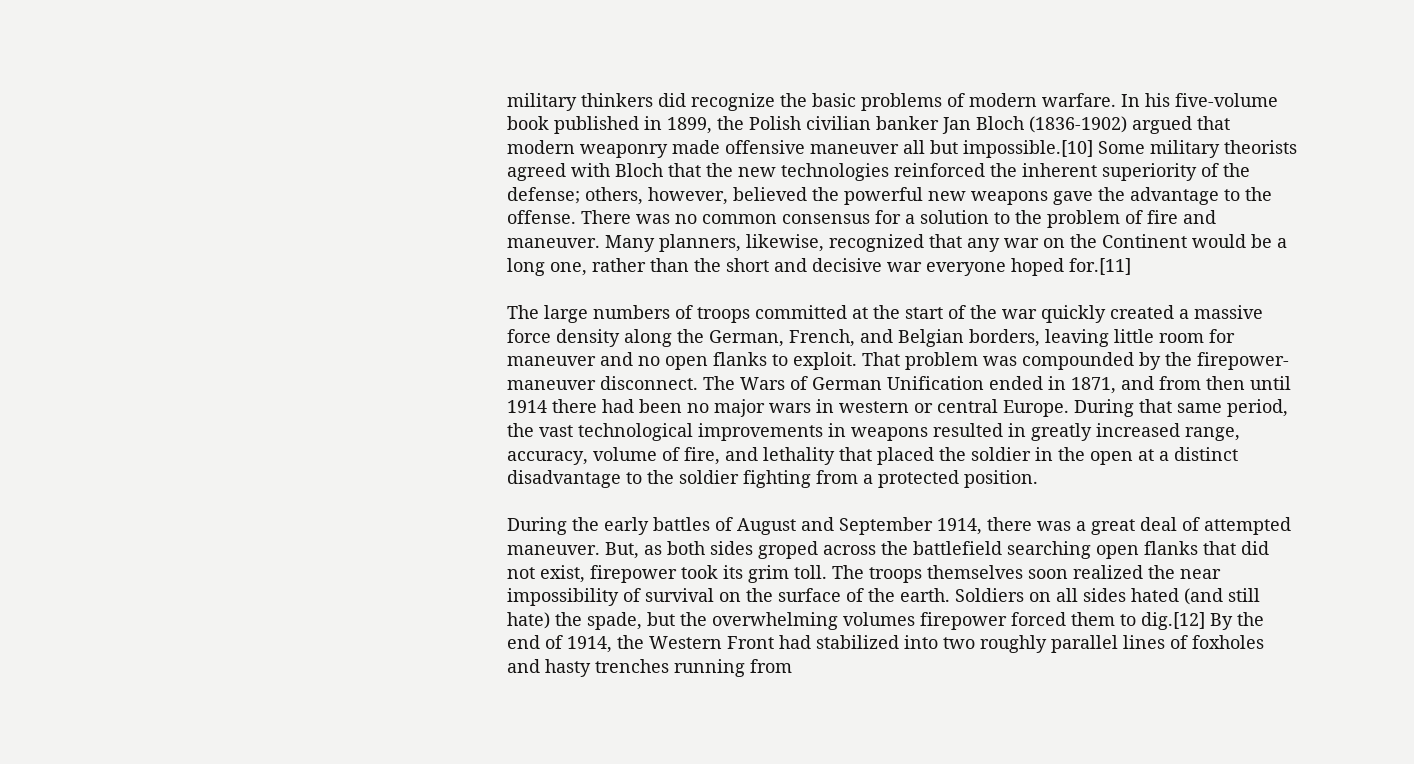military thinkers did recognize the basic problems of modern warfare. In his five-volume book published in 1899, the Polish civilian banker Jan Bloch (1836-1902) argued that modern weaponry made offensive maneuver all but impossible.[10] Some military theorists agreed with Bloch that the new technologies reinforced the inherent superiority of the defense; others, however, believed the powerful new weapons gave the advantage to the offense. There was no common consensus for a solution to the problem of fire and maneuver. Many planners, likewise, recognized that any war on the Continent would be a long one, rather than the short and decisive war everyone hoped for.[11]

The large numbers of troops committed at the start of the war quickly created a massive force density along the German, French, and Belgian borders, leaving little room for maneuver and no open flanks to exploit. That problem was compounded by the firepower-maneuver disconnect. The Wars of German Unification ended in 1871, and from then until 1914 there had been no major wars in western or central Europe. During that same period, the vast technological improvements in weapons resulted in greatly increased range, accuracy, volume of fire, and lethality that placed the soldier in the open at a distinct disadvantage to the soldier fighting from a protected position.

During the early battles of August and September 1914, there was a great deal of attempted maneuver. But, as both sides groped across the battlefield searching open flanks that did not exist, firepower took its grim toll. The troops themselves soon realized the near impossibility of survival on the surface of the earth. Soldiers on all sides hated (and still hate) the spade, but the overwhelming volumes firepower forced them to dig.[12] By the end of 1914, the Western Front had stabilized into two roughly parallel lines of foxholes and hasty trenches running from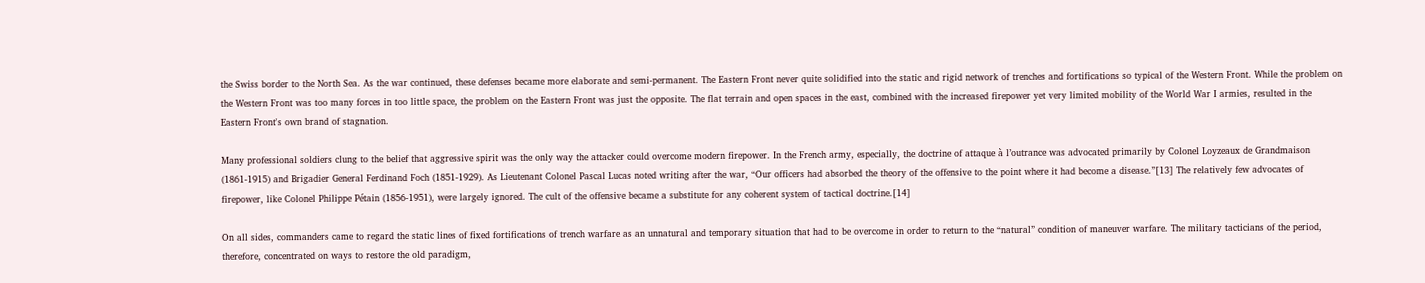the Swiss border to the North Sea. As the war continued, these defenses became more elaborate and semi-permanent. The Eastern Front never quite solidified into the static and rigid network of trenches and fortifications so typical of the Western Front. While the problem on the Western Front was too many forces in too little space, the problem on the Eastern Front was just the opposite. The flat terrain and open spaces in the east, combined with the increased firepower yet very limited mobility of the World War I armies, resulted in the Eastern Front's own brand of stagnation.

Many professional soldiers clung to the belief that aggressive spirit was the only way the attacker could overcome modern firepower. In the French army, especially, the doctrine of attaque à l’outrance was advocated primarily by Colonel Loyzeaux de Grandmaison (1861-1915) and Brigadier General Ferdinand Foch (1851-1929). As Lieutenant Colonel Pascal Lucas noted writing after the war, “Our officers had absorbed the theory of the offensive to the point where it had become a disease.”[13] The relatively few advocates of firepower, like Colonel Philippe Pétain (1856-1951), were largely ignored. The cult of the offensive became a substitute for any coherent system of tactical doctrine.[14]

On all sides, commanders came to regard the static lines of fixed fortifications of trench warfare as an unnatural and temporary situation that had to be overcome in order to return to the “natural” condition of maneuver warfare. The military tacticians of the period, therefore, concentrated on ways to restore the old paradigm,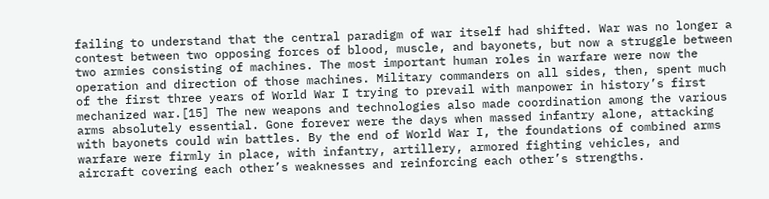failing to understand that the central paradigm of war itself had shifted. War was no longer a contest between two opposing forces of blood, muscle, and bayonets, but now a struggle between two armies consisting of machines. The most important human roles in warfare were now the operation and direction of those machines. Military commanders on all sides, then, spent much of the first three years of World War I trying to prevail with manpower in history’s first mechanized war.[15] The new weapons and technologies also made coordination among the various arms absolutely essential. Gone forever were the days when massed infantry alone, attacking with bayonets could win battles. By the end of World War I, the foundations of combined arms warfare were firmly in place, with infantry, artillery, armored fighting vehicles, and aircraft covering each other’s weaknesses and reinforcing each other’s strengths.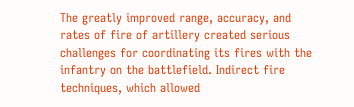The greatly improved range, accuracy, and rates of fire of artillery created serious challenges for coordinating its fires with the infantry on the battlefield. Indirect fire techniques, which allowed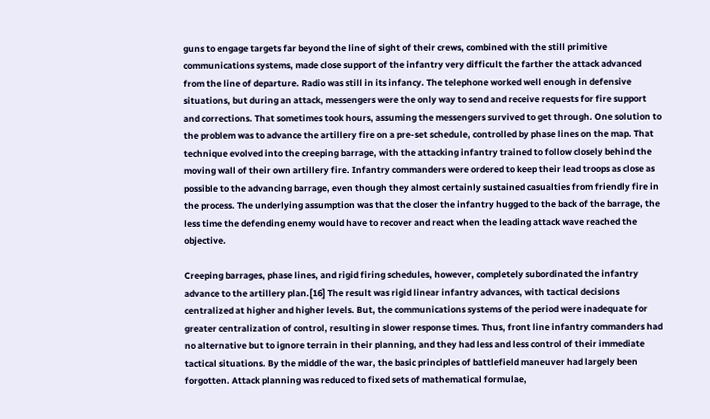guns to engage targets far beyond the line of sight of their crews, combined with the still primitive communications systems, made close support of the infantry very difficult the farther the attack advanced from the line of departure. Radio was still in its infancy. The telephone worked well enough in defensive situations, but during an attack, messengers were the only way to send and receive requests for fire support and corrections. That sometimes took hours, assuming the messengers survived to get through. One solution to the problem was to advance the artillery fire on a pre-set schedule, controlled by phase lines on the map. That technique evolved into the creeping barrage, with the attacking infantry trained to follow closely behind the moving wall of their own artillery fire. Infantry commanders were ordered to keep their lead troops as close as possible to the advancing barrage, even though they almost certainly sustained casualties from friendly fire in the process. The underlying assumption was that the closer the infantry hugged to the back of the barrage, the less time the defending enemy would have to recover and react when the leading attack wave reached the objective.

Creeping barrages, phase lines, and rigid firing schedules, however, completely subordinated the infantry advance to the artillery plan.[16] The result was rigid linear infantry advances, with tactical decisions centralized at higher and higher levels. But, the communications systems of the period were inadequate for greater centralization of control, resulting in slower response times. Thus, front line infantry commanders had no alternative but to ignore terrain in their planning, and they had less and less control of their immediate tactical situations. By the middle of the war, the basic principles of battlefield maneuver had largely been forgotten. Attack planning was reduced to fixed sets of mathematical formulae,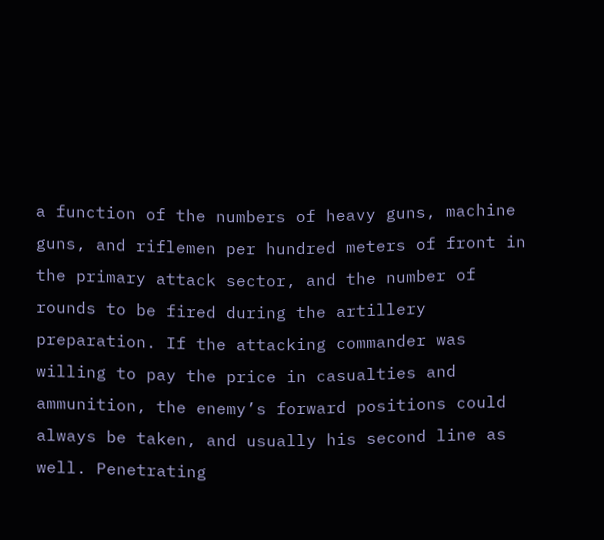a function of the numbers of heavy guns, machine guns, and riflemen per hundred meters of front in the primary attack sector, and the number of rounds to be fired during the artillery preparation. If the attacking commander was willing to pay the price in casualties and ammunition, the enemy’s forward positions could always be taken, and usually his second line as well. Penetrating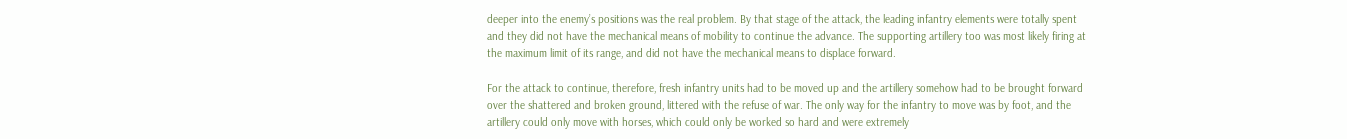deeper into the enemy’s positions was the real problem. By that stage of the attack, the leading infantry elements were totally spent and they did not have the mechanical means of mobility to continue the advance. The supporting artillery too was most likely firing at the maximum limit of its range, and did not have the mechanical means to displace forward.

For the attack to continue, therefore, fresh infantry units had to be moved up and the artillery somehow had to be brought forward over the shattered and broken ground, littered with the refuse of war. The only way for the infantry to move was by foot, and the artillery could only move with horses, which could only be worked so hard and were extremely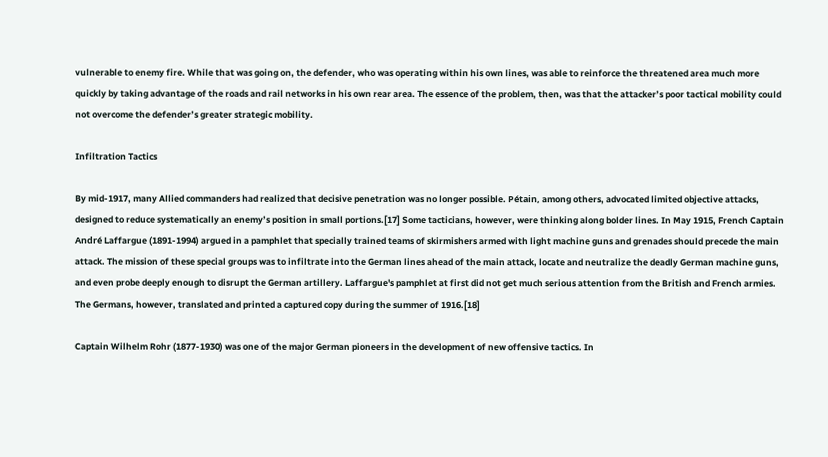vulnerable to enemy fire. While that was going on, the defender, who was operating within his own lines, was able to reinforce the threatened area much more quickly by taking advantage of the roads and rail networks in his own rear area. The essence of the problem, then, was that the attacker’s poor tactical mobility could not overcome the defender’s greater strategic mobility.

Infiltration Tactics

By mid-1917, many Allied commanders had realized that decisive penetration was no longer possible. Pétain, among others, advocated limited objective attacks, designed to reduce systematically an enemy’s position in small portions.[17] Some tacticians, however, were thinking along bolder lines. In May 1915, French Captain André Laffargue (1891-1994) argued in a pamphlet that specially trained teams of skirmishers armed with light machine guns and grenades should precede the main attack. The mission of these special groups was to infiltrate into the German lines ahead of the main attack, locate and neutralize the deadly German machine guns, and even probe deeply enough to disrupt the German artillery. Laffargue's pamphlet at first did not get much serious attention from the British and French armies. The Germans, however, translated and printed a captured copy during the summer of 1916.[18]

Captain Wilhelm Rohr (1877-1930) was one of the major German pioneers in the development of new offensive tactics. In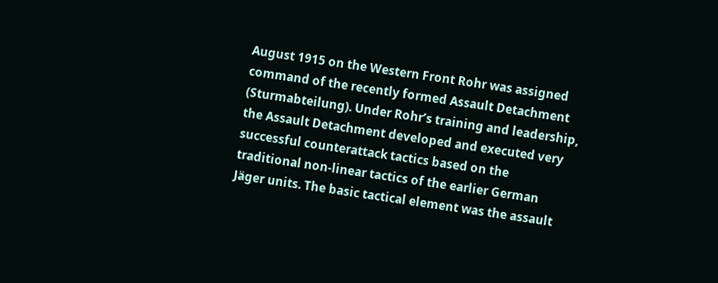August 1915 on the Western Front Rohr was assigned command of the recently formed Assault Detachment (Sturmabteilung). Under Rohr’s training and leadership, the Assault Detachment developed and executed very successful counterattack tactics based on the traditional non-linear tactics of the earlier German Jäger units. The basic tactical element was the assault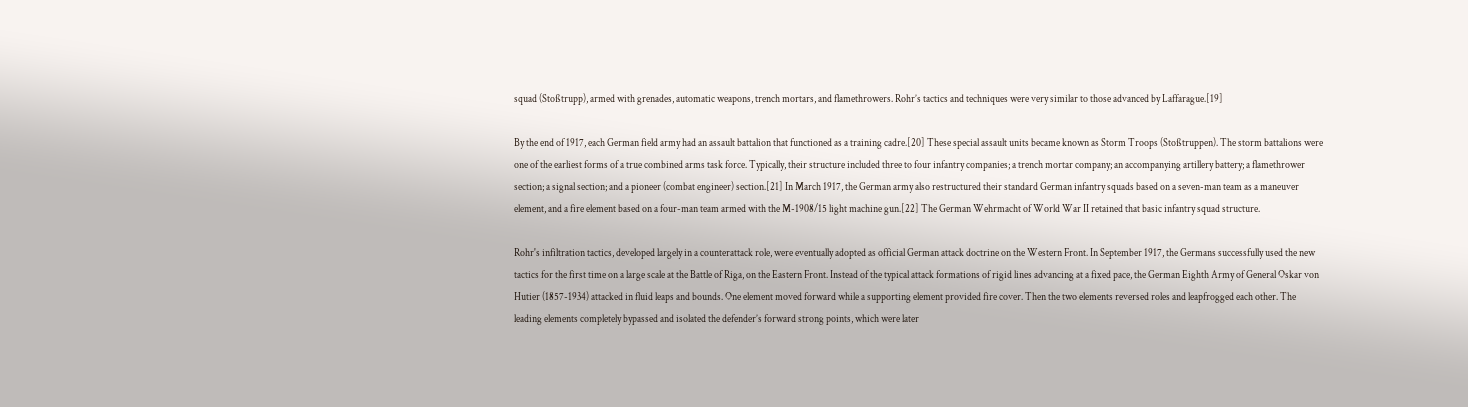squad (Stoßtrupp), armed with grenades, automatic weapons, trench mortars, and flamethrowers. Rohr’s tactics and techniques were very similar to those advanced by Laffarague.[19]

By the end of 1917, each German field army had an assault battalion that functioned as a training cadre.[20] These special assault units became known as Storm Troops (Stoßtruppen). The storm battalions were one of the earliest forms of a true combined arms task force. Typically, their structure included three to four infantry companies; a trench mortar company; an accompanying artillery battery; a flamethrower section; a signal section; and a pioneer (combat engineer) section.[21] In March 1917, the German army also restructured their standard German infantry squads based on a seven-man team as a maneuver element, and a fire element based on a four-man team armed with the M-1908/15 light machine gun.[22] The German Wehrmacht of World War II retained that basic infantry squad structure.

Rohr's infiltration tactics, developed largely in a counterattack role, were eventually adopted as official German attack doctrine on the Western Front. In September 1917, the Germans successfully used the new tactics for the first time on a large scale at the Battle of Riga, on the Eastern Front. Instead of the typical attack formations of rigid lines advancing at a fixed pace, the German Eighth Army of General Oskar von Hutier (1857-1934) attacked in fluid leaps and bounds. One element moved forward while a supporting element provided fire cover. Then the two elements reversed roles and leapfrogged each other. The leading elements completely bypassed and isolated the defender’s forward strong points, which were later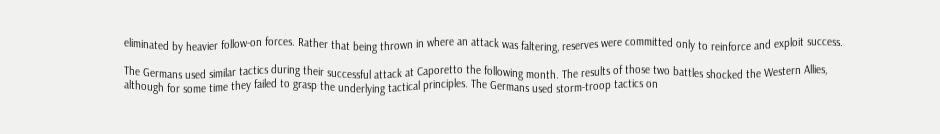eliminated by heavier follow-on forces. Rather that being thrown in where an attack was faltering, reserves were committed only to reinforce and exploit success.

The Germans used similar tactics during their successful attack at Caporetto the following month. The results of those two battles shocked the Western Allies, although for some time they failed to grasp the underlying tactical principles. The Germans used storm-troop tactics on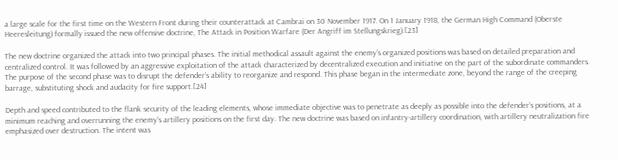a large scale for the first time on the Western Front during their counterattack at Cambrai on 30 November 1917. On 1 January 1918, the German High Command (Oberste Heeresleitung) formally issued the new offensive doctrine, The Attack in Position Warfare (Der Angriff im Stellungskrieg).[23]

The new doctrine organized the attack into two principal phases. The initial methodical assault against the enemy’s organized positions was based on detailed preparation and centralized control. It was followed by an aggressive exploitation of the attack characterized by decentralized execution and initiative on the part of the subordinate commanders. The purpose of the second phase was to disrupt the defender’s ability to reorganize and respond. This phase began in the intermediate zone, beyond the range of the creeping barrage, substituting shock and audacity for fire support.[24]

Depth and speed contributed to the flank security of the leading elements, whose immediate objective was to penetrate as deeply as possible into the defender’s positions, at a minimum reaching and overrunning the enemy’s artillery positions on the first day. The new doctrine was based on infantry-artillery coordination, with artillery neutralization fire emphasized over destruction. The intent was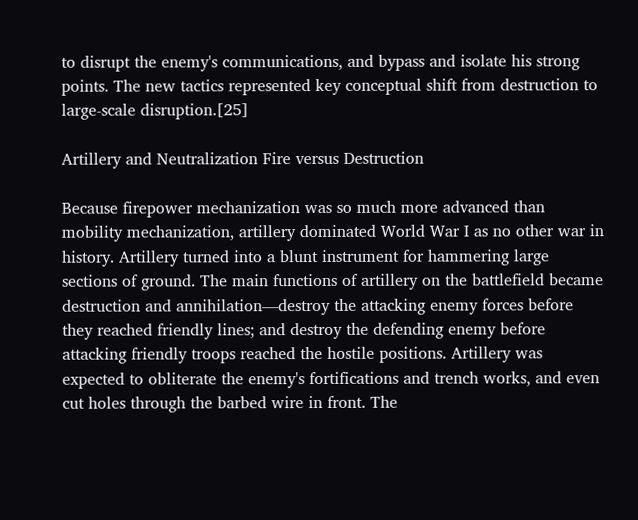to disrupt the enemy's communications, and bypass and isolate his strong points. The new tactics represented key conceptual shift from destruction to large-scale disruption.[25]

Artillery and Neutralization Fire versus Destruction

Because firepower mechanization was so much more advanced than mobility mechanization, artillery dominated World War I as no other war in history. Artillery turned into a blunt instrument for hammering large sections of ground. The main functions of artillery on the battlefield became destruction and annihilation—destroy the attacking enemy forces before they reached friendly lines; and destroy the defending enemy before attacking friendly troops reached the hostile positions. Artillery was expected to obliterate the enemy's fortifications and trench works, and even cut holes through the barbed wire in front. The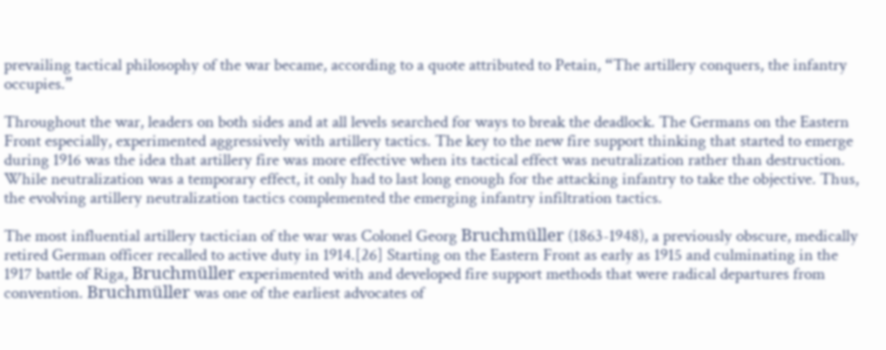prevailing tactical philosophy of the war became, according to a quote attributed to Petain, “The artillery conquers, the infantry occupies.”

Throughout the war, leaders on both sides and at all levels searched for ways to break the deadlock. The Germans on the Eastern Front especially, experimented aggressively with artillery tactics. The key to the new fire support thinking that started to emerge during 1916 was the idea that artillery fire was more effective when its tactical effect was neutralization rather than destruction. While neutralization was a temporary effect, it only had to last long enough for the attacking infantry to take the objective. Thus, the evolving artillery neutralization tactics complemented the emerging infantry infiltration tactics.

The most influential artillery tactician of the war was Colonel Georg Bruchmüller (1863-1948), a previously obscure, medically retired German officer recalled to active duty in 1914.[26] Starting on the Eastern Front as early as 1915 and culminating in the 1917 battle of Riga, Bruchmüller experimented with and developed fire support methods that were radical departures from convention. Bruchmüller was one of the earliest advocates of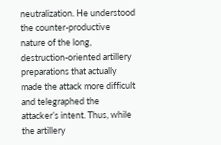neutralization. He understood the counter-productive nature of the long, destruction-oriented artillery preparations that actually made the attack more difficult and telegraphed the attacker’s intent. Thus, while the artillery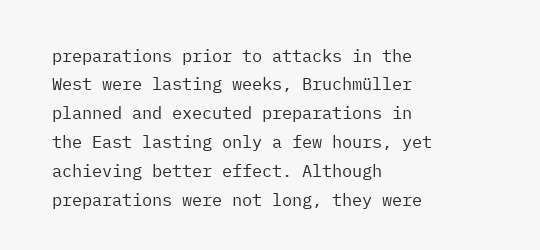preparations prior to attacks in the West were lasting weeks, Bruchmüller planned and executed preparations in the East lasting only a few hours, yet achieving better effect. Although preparations were not long, they were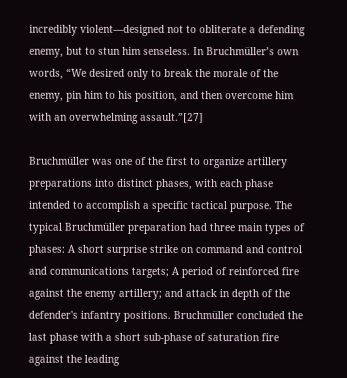incredibly violent—designed not to obliterate a defending enemy, but to stun him senseless. In Bruchmüller’s own words, “We desired only to break the morale of the enemy, pin him to his position, and then overcome him with an overwhelming assault.”[27]

Bruchmüller was one of the first to organize artillery preparations into distinct phases, with each phase intended to accomplish a specific tactical purpose. The typical Bruchmüller preparation had three main types of phases: A short surprise strike on command and control and communications targets; A period of reinforced fire against the enemy artillery; and attack in depth of the defender's infantry positions. Bruchmüller concluded the last phase with a short sub-phase of saturation fire against the leading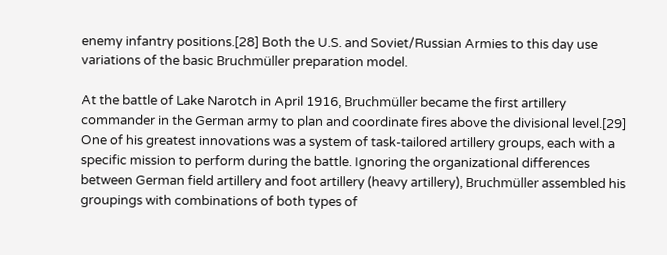enemy infantry positions.[28] Both the U.S. and Soviet/Russian Armies to this day use variations of the basic Bruchmüller preparation model.

At the battle of Lake Narotch in April 1916, Bruchmüller became the first artillery commander in the German army to plan and coordinate fires above the divisional level.[29] One of his greatest innovations was a system of task-tailored artillery groups, each with a specific mission to perform during the battle. Ignoring the organizational differences between German field artillery and foot artillery (heavy artillery), Bruchmüller assembled his groupings with combinations of both types of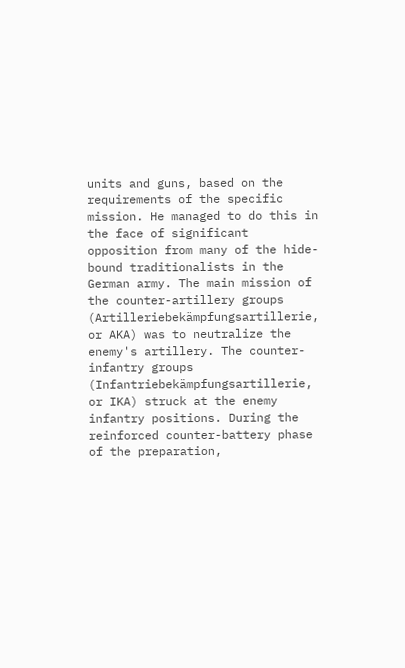units and guns, based on the requirements of the specific mission. He managed to do this in the face of significant opposition from many of the hide-bound traditionalists in the German army. The main mission of the counter-artillery groups (Artilleriebekämpfungsartillerie, or AKA) was to neutralize the enemy's artillery. The counter-infantry groups (Infantriebekämpfungsartillerie, or IKA) struck at the enemy infantry positions. During the reinforced counter-battery phase of the preparation,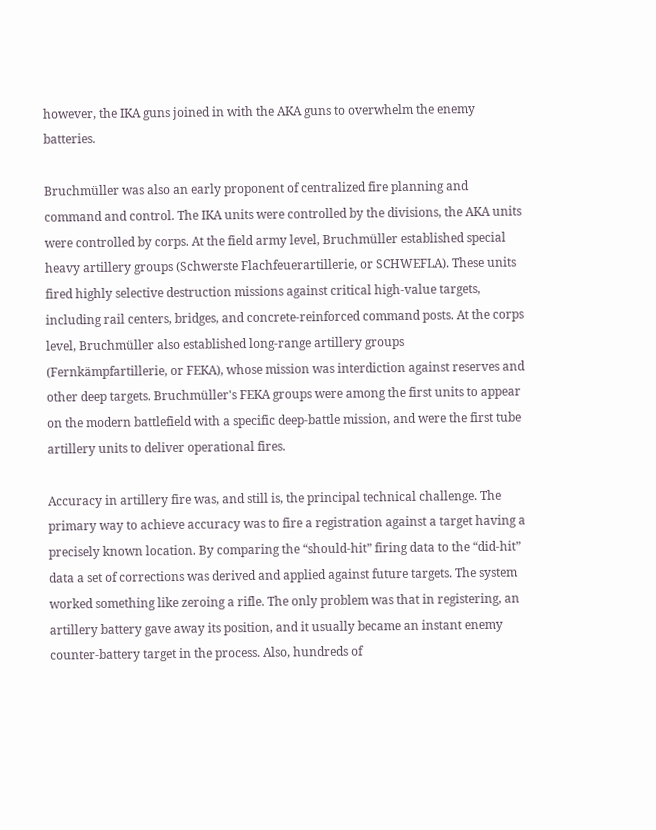however, the IKA guns joined in with the AKA guns to overwhelm the enemy batteries.

Bruchmüller was also an early proponent of centralized fire planning and command and control. The IKA units were controlled by the divisions, the AKA units were controlled by corps. At the field army level, Bruchmüller established special heavy artillery groups (Schwerste Flachfeuerartillerie, or SCHWEFLA). These units fired highly selective destruction missions against critical high-value targets, including rail centers, bridges, and concrete-reinforced command posts. At the corps level, Bruchmüller also established long-range artillery groups (Fernkämpfartillerie, or FEKA), whose mission was interdiction against reserves and other deep targets. Bruchmüller's FEKA groups were among the first units to appear on the modern battlefield with a specific deep-battle mission, and were the first tube artillery units to deliver operational fires.

Accuracy in artillery fire was, and still is, the principal technical challenge. The primary way to achieve accuracy was to fire a registration against a target having a precisely known location. By comparing the “should-hit” firing data to the “did-hit” data a set of corrections was derived and applied against future targets. The system worked something like zeroing a rifle. The only problem was that in registering, an artillery battery gave away its position, and it usually became an instant enemy counter-battery target in the process. Also, hundreds of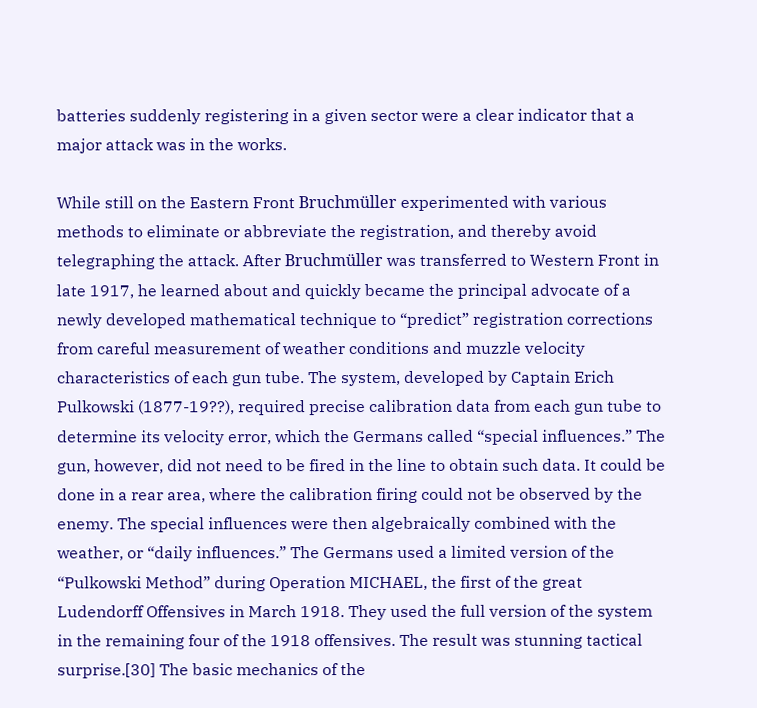batteries suddenly registering in a given sector were a clear indicator that a major attack was in the works.

While still on the Eastern Front Bruchmüller experimented with various methods to eliminate or abbreviate the registration, and thereby avoid telegraphing the attack. After Bruchmüller was transferred to Western Front in late 1917, he learned about and quickly became the principal advocate of a newly developed mathematical technique to “predict” registration corrections from careful measurement of weather conditions and muzzle velocity characteristics of each gun tube. The system, developed by Captain Erich Pulkowski (1877-19??), required precise calibration data from each gun tube to determine its velocity error, which the Germans called “special influences.” The gun, however, did not need to be fired in the line to obtain such data. It could be done in a rear area, where the calibration firing could not be observed by the enemy. The special influences were then algebraically combined with the weather, or “daily influences.” The Germans used a limited version of the “Pulkowski Method” during Operation MICHAEL, the first of the great Ludendorff Offensives in March 1918. They used the full version of the system in the remaining four of the 1918 offensives. The result was stunning tactical surprise.[30] The basic mechanics of the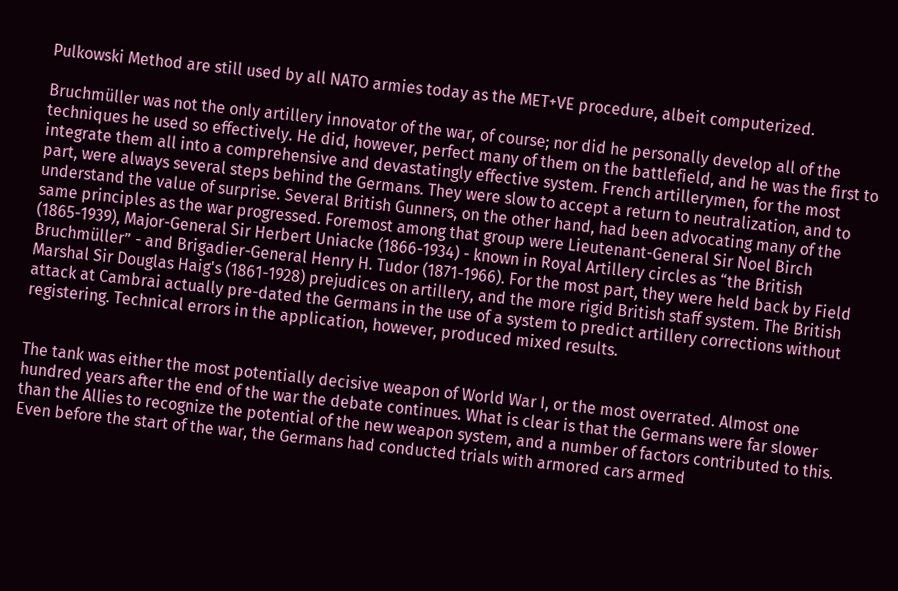Pulkowski Method are still used by all NATO armies today as the MET+VE procedure, albeit computerized.

Bruchmüller was not the only artillery innovator of the war, of course; nor did he personally develop all of the techniques he used so effectively. He did, however, perfect many of them on the battlefield, and he was the first to integrate them all into a comprehensive and devastatingly effective system. French artillerymen, for the most part, were always several steps behind the Germans. They were slow to accept a return to neutralization, and to understand the value of surprise. Several British Gunners, on the other hand, had been advocating many of the same principles as the war progressed. Foremost among that group were Lieutenant-General Sir Noel Birch (1865-1939), Major-General Sir Herbert Uniacke (1866-1934) - known in Royal Artillery circles as “the British Bruchmüller” - and Brigadier-General Henry H. Tudor (1871-1966). For the most part, they were held back by Field Marshal Sir Douglas Haig's (1861-1928) prejudices on artillery, and the more rigid British staff system. The British attack at Cambrai actually pre-dated the Germans in the use of a system to predict artillery corrections without registering. Technical errors in the application, however, produced mixed results.


The tank was either the most potentially decisive weapon of World War I, or the most overrated. Almost one hundred years after the end of the war the debate continues. What is clear is that the Germans were far slower than the Allies to recognize the potential of the new weapon system, and a number of factors contributed to this. Even before the start of the war, the Germans had conducted trials with armored cars armed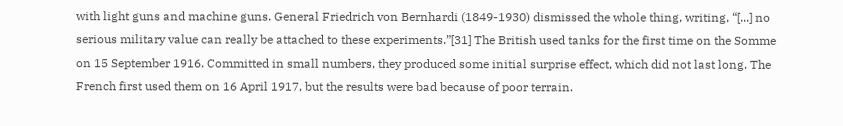with light guns and machine guns. General Friedrich von Bernhardi (1849-1930) dismissed the whole thing, writing, “[...] no serious military value can really be attached to these experiments.”[31] The British used tanks for the first time on the Somme on 15 September 1916. Committed in small numbers, they produced some initial surprise effect, which did not last long. The French first used them on 16 April 1917, but the results were bad because of poor terrain.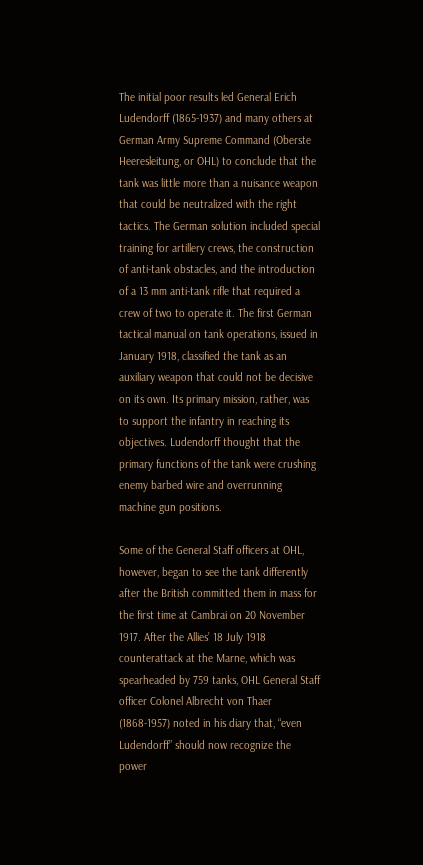The initial poor results led General Erich Ludendorff (1865-1937) and many others at German Army Supreme Command (Oberste Heeresleitung, or OHL) to conclude that the tank was little more than a nuisance weapon that could be neutralized with the right tactics. The German solution included special training for artillery crews, the construction of anti-tank obstacles, and the introduction of a 13 mm anti-tank rifle that required a crew of two to operate it. The first German tactical manual on tank operations, issued in January 1918, classified the tank as an auxiliary weapon that could not be decisive on its own. Its primary mission, rather, was to support the infantry in reaching its objectives. Ludendorff thought that the primary functions of the tank were crushing enemy barbed wire and overrunning machine gun positions.

Some of the General Staff officers at OHL, however, began to see the tank differently after the British committed them in mass for the first time at Cambrai on 20 November 1917. After the Allies’ 18 July 1918 counterattack at the Marne, which was spearheaded by 759 tanks, OHL General Staff officer Colonel Albrecht von Thaer (1868-1957) noted in his diary that, “even Ludendorff” should now recognize the power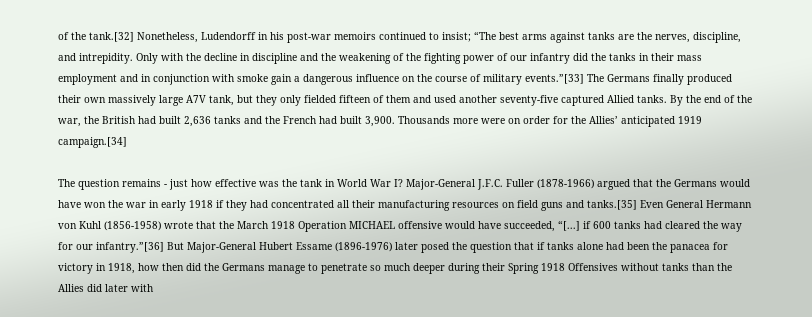of the tank.[32] Nonetheless, Ludendorff in his post-war memoirs continued to insist; “The best arms against tanks are the nerves, discipline, and intrepidity. Only with the decline in discipline and the weakening of the fighting power of our infantry did the tanks in their mass employment and in conjunction with smoke gain a dangerous influence on the course of military events.”[33] The Germans finally produced their own massively large A7V tank, but they only fielded fifteen of them and used another seventy-five captured Allied tanks. By the end of the war, the British had built 2,636 tanks and the French had built 3,900. Thousands more were on order for the Allies’ anticipated 1919 campaign.[34]

The question remains - just how effective was the tank in World War I? Major-General J.F.C. Fuller (1878-1966) argued that the Germans would have won the war in early 1918 if they had concentrated all their manufacturing resources on field guns and tanks.[35] Even General Hermann von Kuhl (1856-1958) wrote that the March 1918 Operation MICHAEL offensive would have succeeded, “[...] if 600 tanks had cleared the way for our infantry.”[36] But Major-General Hubert Essame (1896-1976) later posed the question that if tanks alone had been the panacea for victory in 1918, how then did the Germans manage to penetrate so much deeper during their Spring 1918 Offensives without tanks than the Allies did later with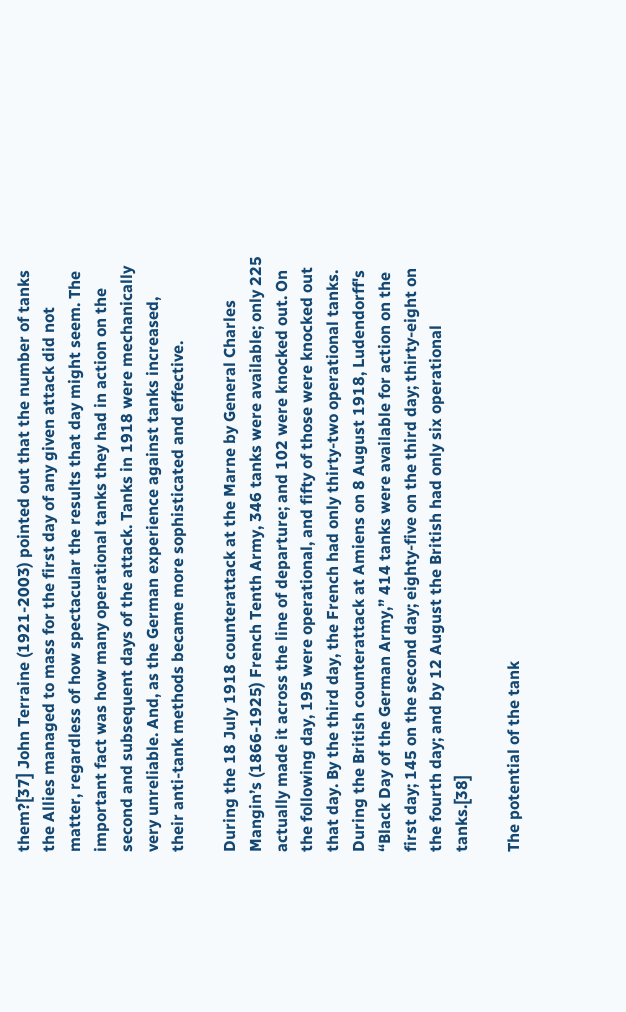them?[37] John Terraine (1921-2003) pointed out that the number of tanks the Allies managed to mass for the first day of any given attack did not matter, regardless of how spectacular the results that day might seem. The important fact was how many operational tanks they had in action on the second and subsequent days of the attack. Tanks in 1918 were mechanically very unreliable. And, as the German experience against tanks increased, their anti-tank methods became more sophisticated and effective.

During the 18 July 1918 counterattack at the Marne by General Charles Mangin’s (1866-1925) French Tenth Army, 346 tanks were available; only 225 actually made it across the line of departure; and 102 were knocked out. On the following day, 195 were operational, and fifty of those were knocked out that day. By the third day, the French had only thirty-two operational tanks. During the British counterattack at Amiens on 8 August 1918, Ludendorff's “Black Day of the German Army,” 414 tanks were available for action on the first day; 145 on the second day; eighty-five on the third day; thirty-eight on the fourth day; and by 12 August the British had only six operational tanks.[38]

The potential of the tank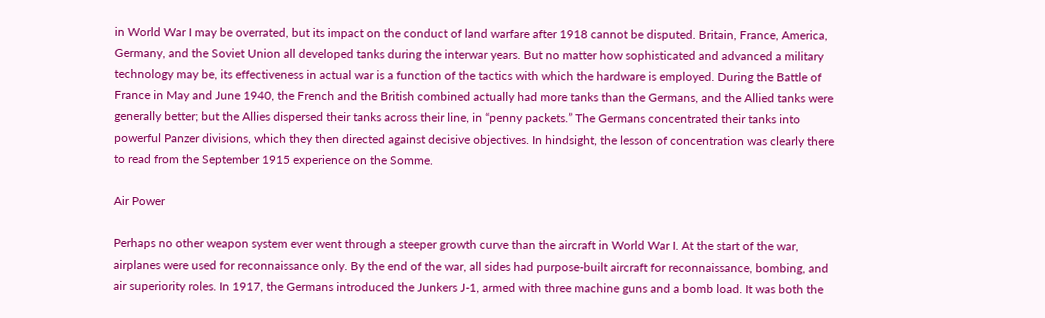in World War I may be overrated, but its impact on the conduct of land warfare after 1918 cannot be disputed. Britain, France, America, Germany, and the Soviet Union all developed tanks during the interwar years. But no matter how sophisticated and advanced a military technology may be, its effectiveness in actual war is a function of the tactics with which the hardware is employed. During the Battle of France in May and June 1940, the French and the British combined actually had more tanks than the Germans, and the Allied tanks were generally better; but the Allies dispersed their tanks across their line, in “penny packets.” The Germans concentrated their tanks into powerful Panzer divisions, which they then directed against decisive objectives. In hindsight, the lesson of concentration was clearly there to read from the September 1915 experience on the Somme.

Air Power

Perhaps no other weapon system ever went through a steeper growth curve than the aircraft in World War I. At the start of the war, airplanes were used for reconnaissance only. By the end of the war, all sides had purpose-built aircraft for reconnaissance, bombing, and air superiority roles. In 1917, the Germans introduced the Junkers J-1, armed with three machine guns and a bomb load. It was both the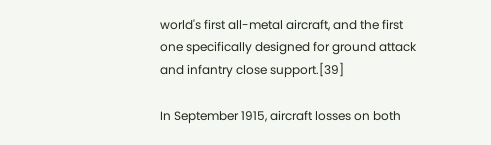world's first all-metal aircraft, and the first one specifically designed for ground attack and infantry close support.[39]

In September 1915, aircraft losses on both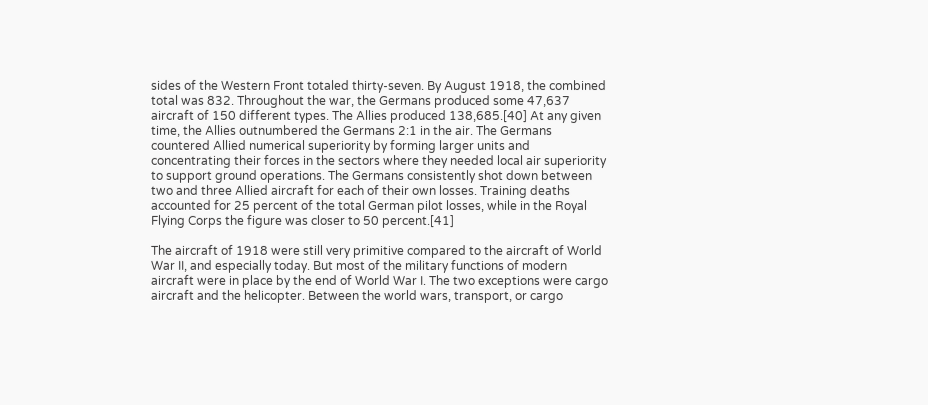sides of the Western Front totaled thirty-seven. By August 1918, the combined total was 832. Throughout the war, the Germans produced some 47,637 aircraft of 150 different types. The Allies produced 138,685.[40] At any given time, the Allies outnumbered the Germans 2:1 in the air. The Germans countered Allied numerical superiority by forming larger units and concentrating their forces in the sectors where they needed local air superiority to support ground operations. The Germans consistently shot down between two and three Allied aircraft for each of their own losses. Training deaths accounted for 25 percent of the total German pilot losses, while in the Royal Flying Corps the figure was closer to 50 percent.[41]

The aircraft of 1918 were still very primitive compared to the aircraft of World War II, and especially today. But most of the military functions of modern aircraft were in place by the end of World War I. The two exceptions were cargo aircraft and the helicopter. Between the world wars, transport, or cargo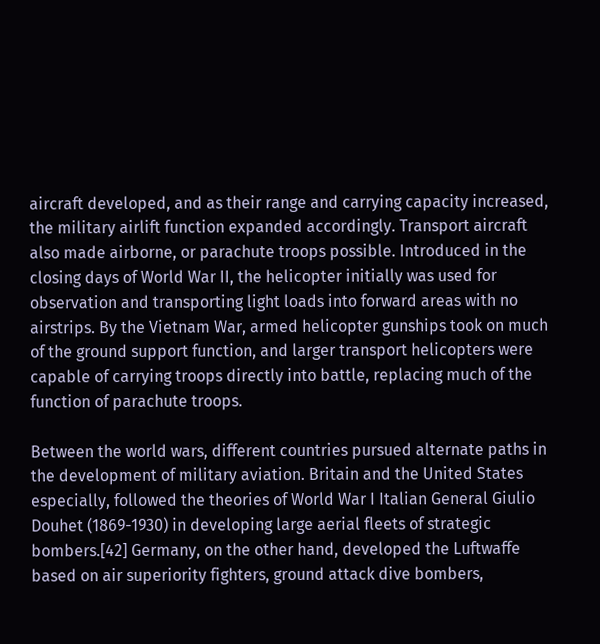aircraft developed, and as their range and carrying capacity increased, the military airlift function expanded accordingly. Transport aircraft also made airborne, or parachute troops possible. Introduced in the closing days of World War II, the helicopter initially was used for observation and transporting light loads into forward areas with no airstrips. By the Vietnam War, armed helicopter gunships took on much of the ground support function, and larger transport helicopters were capable of carrying troops directly into battle, replacing much of the function of parachute troops.

Between the world wars, different countries pursued alternate paths in the development of military aviation. Britain and the United States especially, followed the theories of World War I Italian General Giulio Douhet (1869-1930) in developing large aerial fleets of strategic bombers.[42] Germany, on the other hand, developed the Luftwaffe based on air superiority fighters, ground attack dive bombers,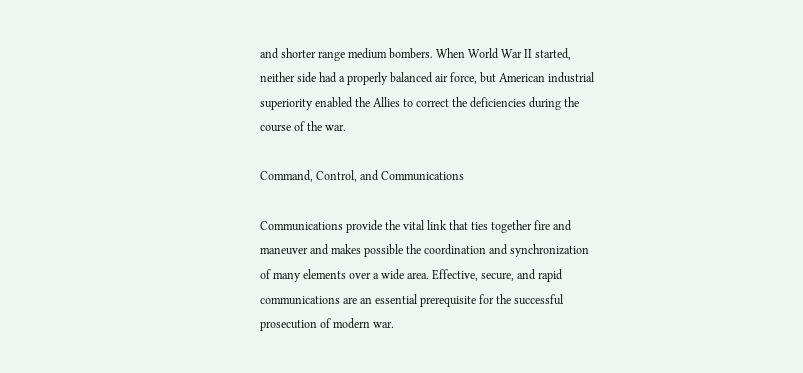and shorter range medium bombers. When World War II started, neither side had a properly balanced air force, but American industrial superiority enabled the Allies to correct the deficiencies during the course of the war.

Command, Control, and Communications

Communications provide the vital link that ties together fire and maneuver and makes possible the coordination and synchronization of many elements over a wide area. Effective, secure, and rapid communications are an essential prerequisite for the successful prosecution of modern war.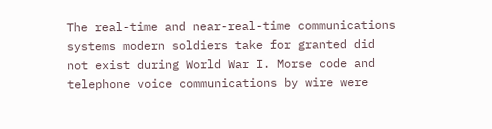The real-time and near-real-time communications systems modern soldiers take for granted did not exist during World War I. Morse code and telephone voice communications by wire were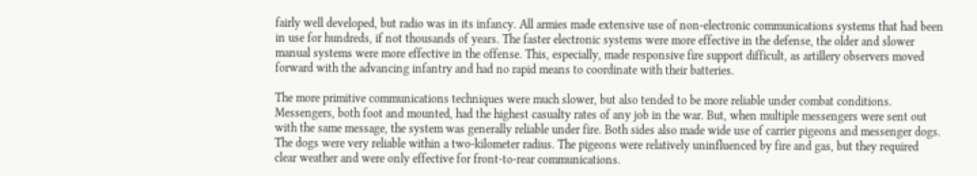fairly well developed, but radio was in its infancy. All armies made extensive use of non-electronic communications systems that had been in use for hundreds, if not thousands of years. The faster electronic systems were more effective in the defense, the older and slower manual systems were more effective in the offense. This, especially, made responsive fire support difficult, as artillery observers moved forward with the advancing infantry and had no rapid means to coordinate with their batteries.

The more primitive communications techniques were much slower, but also tended to be more reliable under combat conditions. Messengers, both foot and mounted, had the highest casualty rates of any job in the war. But, when multiple messengers were sent out with the same message, the system was generally reliable under fire. Both sides also made wide use of carrier pigeons and messenger dogs. The dogs were very reliable within a two-kilometer radius. The pigeons were relatively uninfluenced by fire and gas, but they required clear weather and were only effective for front-to-rear communications.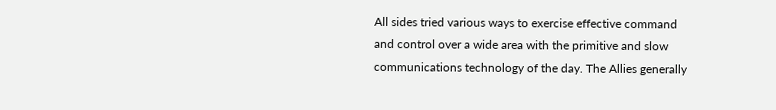All sides tried various ways to exercise effective command and control over a wide area with the primitive and slow communications technology of the day. The Allies generally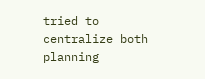tried to centralize both planning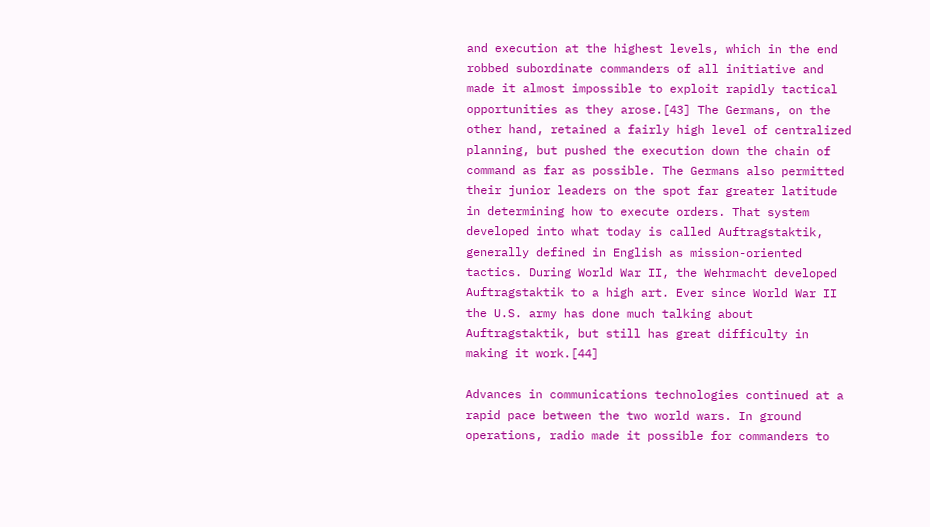and execution at the highest levels, which in the end robbed subordinate commanders of all initiative and made it almost impossible to exploit rapidly tactical opportunities as they arose.[43] The Germans, on the other hand, retained a fairly high level of centralized planning, but pushed the execution down the chain of command as far as possible. The Germans also permitted their junior leaders on the spot far greater latitude in determining how to execute orders. That system developed into what today is called Auftragstaktik, generally defined in English as mission-oriented tactics. During World War II, the Wehrmacht developed Auftragstaktik to a high art. Ever since World War II the U.S. army has done much talking about Auftragstaktik, but still has great difficulty in making it work.[44]

Advances in communications technologies continued at a rapid pace between the two world wars. In ground operations, radio made it possible for commanders to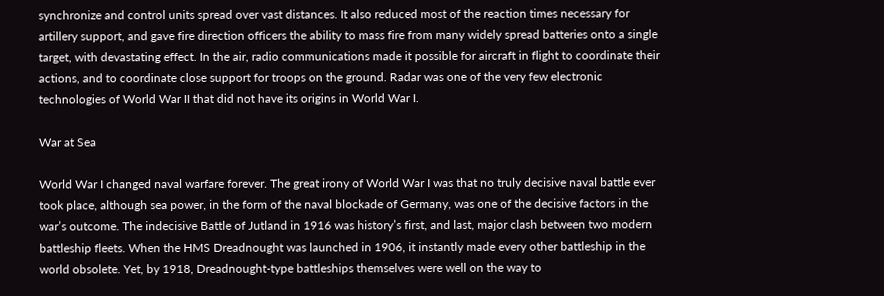synchronize and control units spread over vast distances. It also reduced most of the reaction times necessary for artillery support, and gave fire direction officers the ability to mass fire from many widely spread batteries onto a single target, with devastating effect. In the air, radio communications made it possible for aircraft in flight to coordinate their actions, and to coordinate close support for troops on the ground. Radar was one of the very few electronic technologies of World War II that did not have its origins in World War I.

War at Sea

World War I changed naval warfare forever. The great irony of World War I was that no truly decisive naval battle ever took place, although sea power, in the form of the naval blockade of Germany, was one of the decisive factors in the war’s outcome. The indecisive Battle of Jutland in 1916 was history’s first, and last, major clash between two modern battleship fleets. When the HMS Dreadnought was launched in 1906, it instantly made every other battleship in the world obsolete. Yet, by 1918, Dreadnought-type battleships themselves were well on the way to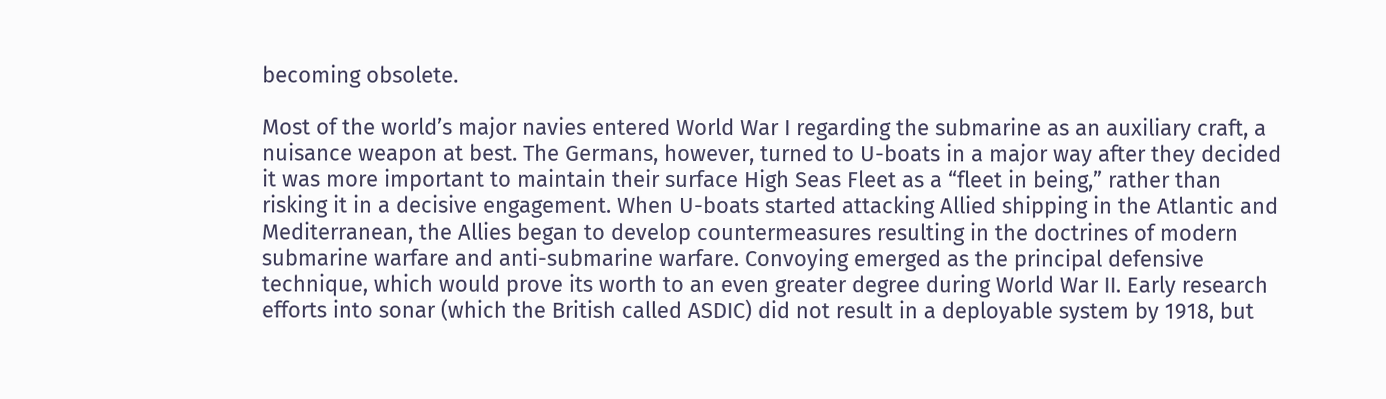becoming obsolete.

Most of the world’s major navies entered World War I regarding the submarine as an auxiliary craft, a nuisance weapon at best. The Germans, however, turned to U-boats in a major way after they decided it was more important to maintain their surface High Seas Fleet as a “fleet in being,” rather than risking it in a decisive engagement. When U-boats started attacking Allied shipping in the Atlantic and Mediterranean, the Allies began to develop countermeasures resulting in the doctrines of modern submarine warfare and anti-submarine warfare. Convoying emerged as the principal defensive technique, which would prove its worth to an even greater degree during World War II. Early research efforts into sonar (which the British called ASDIC) did not result in a deployable system by 1918, but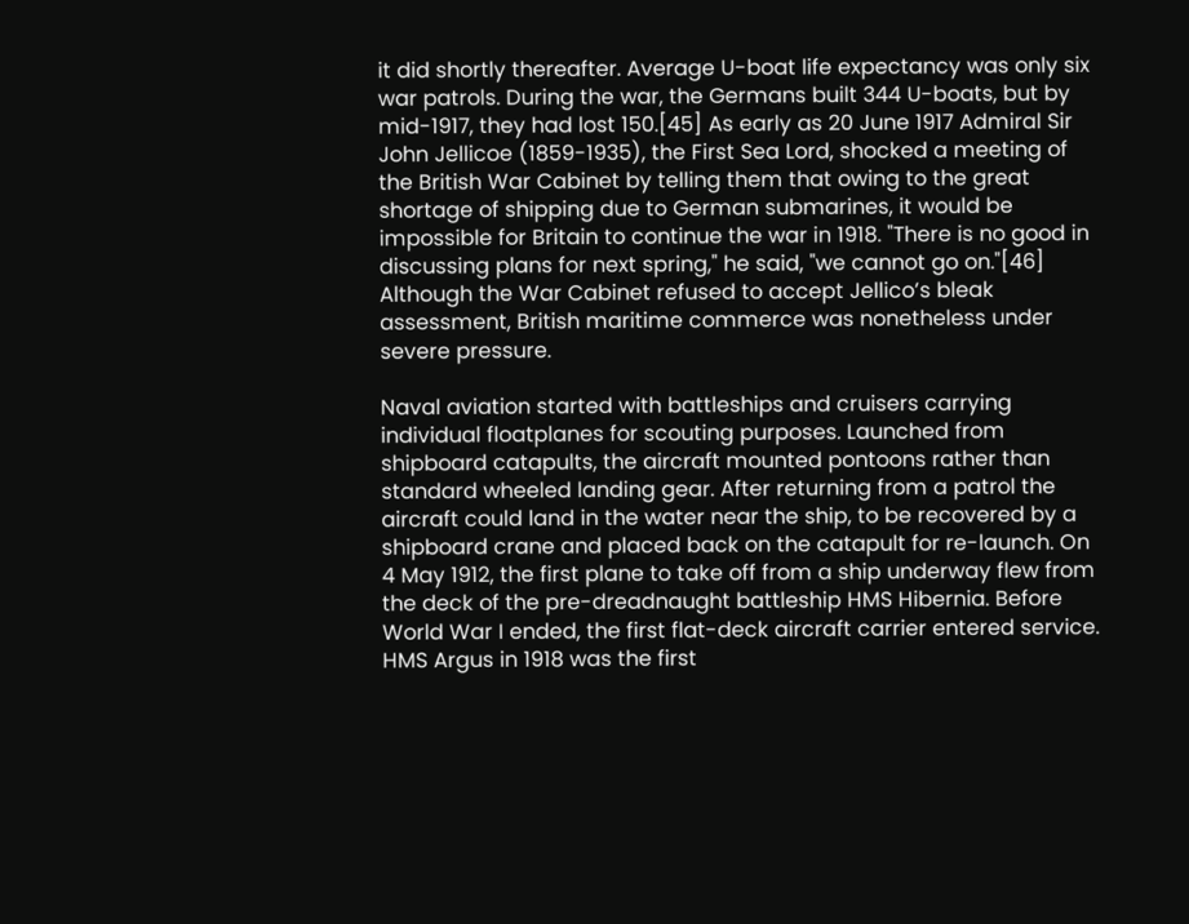it did shortly thereafter. Average U-boat life expectancy was only six war patrols. During the war, the Germans built 344 U-boats, but by mid-1917, they had lost 150.[45] As early as 20 June 1917 Admiral Sir John Jellicoe (1859-1935), the First Sea Lord, shocked a meeting of the British War Cabinet by telling them that owing to the great shortage of shipping due to German submarines, it would be impossible for Britain to continue the war in 1918. "There is no good in discussing plans for next spring," he said, "we cannot go on."[46] Although the War Cabinet refused to accept Jellico’s bleak assessment, British maritime commerce was nonetheless under severe pressure.

Naval aviation started with battleships and cruisers carrying individual floatplanes for scouting purposes. Launched from shipboard catapults, the aircraft mounted pontoons rather than standard wheeled landing gear. After returning from a patrol the aircraft could land in the water near the ship, to be recovered by a shipboard crane and placed back on the catapult for re-launch. On 4 May 1912, the first plane to take off from a ship underway flew from the deck of the pre-dreadnaught battleship HMS Hibernia. Before World War I ended, the first flat-deck aircraft carrier entered service. HMS Argus in 1918 was the first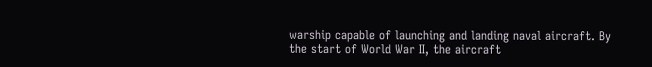warship capable of launching and landing naval aircraft. By the start of World War II, the aircraft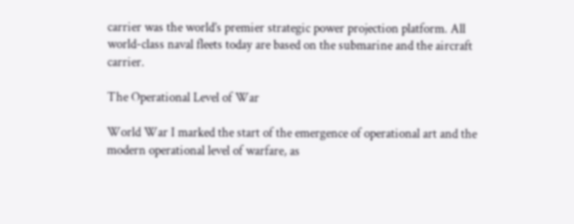carrier was the world’s premier strategic power projection platform. All world-class naval fleets today are based on the submarine and the aircraft carrier.

The Operational Level of War

World War I marked the start of the emergence of operational art and the modern operational level of warfare, as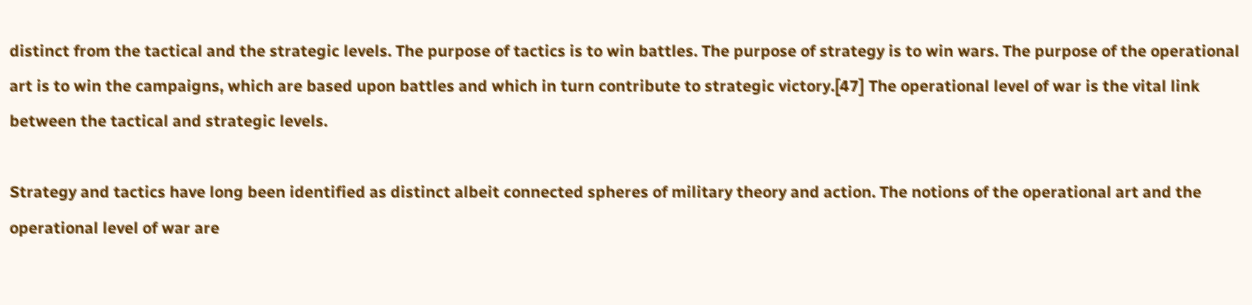distinct from the tactical and the strategic levels. The purpose of tactics is to win battles. The purpose of strategy is to win wars. The purpose of the operational art is to win the campaigns, which are based upon battles and which in turn contribute to strategic victory.[47] The operational level of war is the vital link between the tactical and strategic levels.

Strategy and tactics have long been identified as distinct albeit connected spheres of military theory and action. The notions of the operational art and the operational level of war are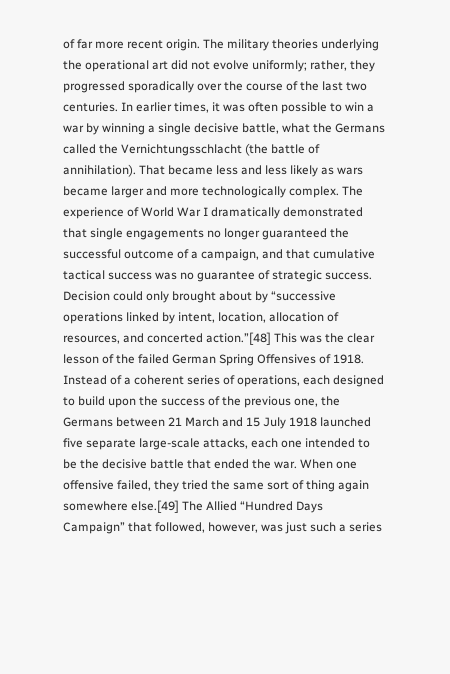of far more recent origin. The military theories underlying the operational art did not evolve uniformly; rather, they progressed sporadically over the course of the last two centuries. In earlier times, it was often possible to win a war by winning a single decisive battle, what the Germans called the Vernichtungsschlacht (the battle of annihilation). That became less and less likely as wars became larger and more technologically complex. The experience of World War I dramatically demonstrated that single engagements no longer guaranteed the successful outcome of a campaign, and that cumulative tactical success was no guarantee of strategic success. Decision could only brought about by “successive operations linked by intent, location, allocation of resources, and concerted action.”[48] This was the clear lesson of the failed German Spring Offensives of 1918. Instead of a coherent series of operations, each designed to build upon the success of the previous one, the Germans between 21 March and 15 July 1918 launched five separate large-scale attacks, each one intended to be the decisive battle that ended the war. When one offensive failed, they tried the same sort of thing again somewhere else.[49] The Allied “Hundred Days Campaign” that followed, however, was just such a series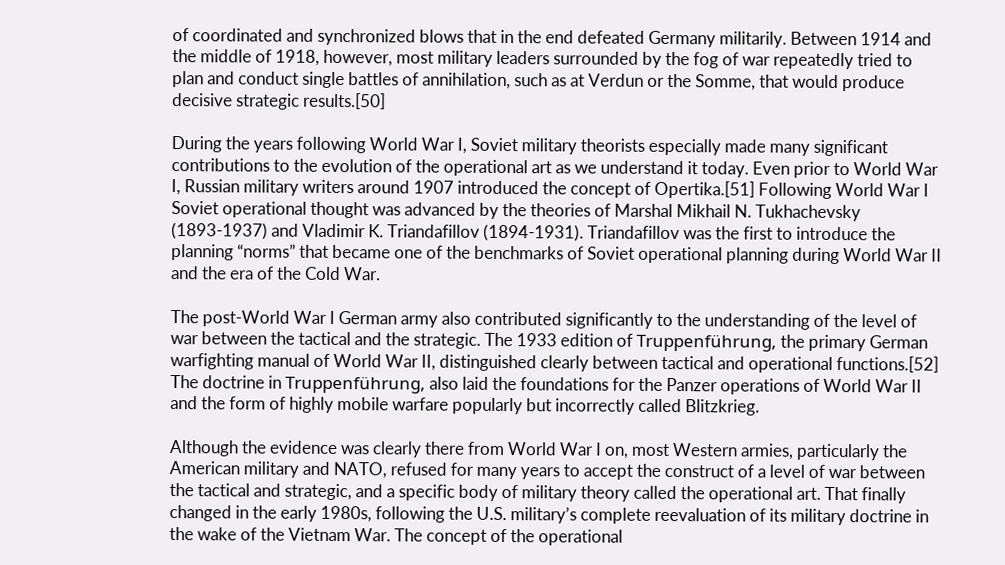of coordinated and synchronized blows that in the end defeated Germany militarily. Between 1914 and the middle of 1918, however, most military leaders surrounded by the fog of war repeatedly tried to plan and conduct single battles of annihilation, such as at Verdun or the Somme, that would produce decisive strategic results.[50]

During the years following World War I, Soviet military theorists especially made many significant contributions to the evolution of the operational art as we understand it today. Even prior to World War I, Russian military writers around 1907 introduced the concept of Opertika.[51] Following World War I Soviet operational thought was advanced by the theories of Marshal Mikhail N. Tukhachevsky (1893-1937) and Vladimir K. Triandafillov (1894-1931). Triandafillov was the first to introduce the planning “norms” that became one of the benchmarks of Soviet operational planning during World War II and the era of the Cold War.

The post-World War I German army also contributed significantly to the understanding of the level of war between the tactical and the strategic. The 1933 edition of Truppenführung, the primary German warfighting manual of World War II, distinguished clearly between tactical and operational functions.[52] The doctrine in Truppenführung, also laid the foundations for the Panzer operations of World War II and the form of highly mobile warfare popularly but incorrectly called Blitzkrieg.

Although the evidence was clearly there from World War I on, most Western armies, particularly the American military and NATO, refused for many years to accept the construct of a level of war between the tactical and strategic, and a specific body of military theory called the operational art. That finally changed in the early 1980s, following the U.S. military’s complete reevaluation of its military doctrine in the wake of the Vietnam War. The concept of the operational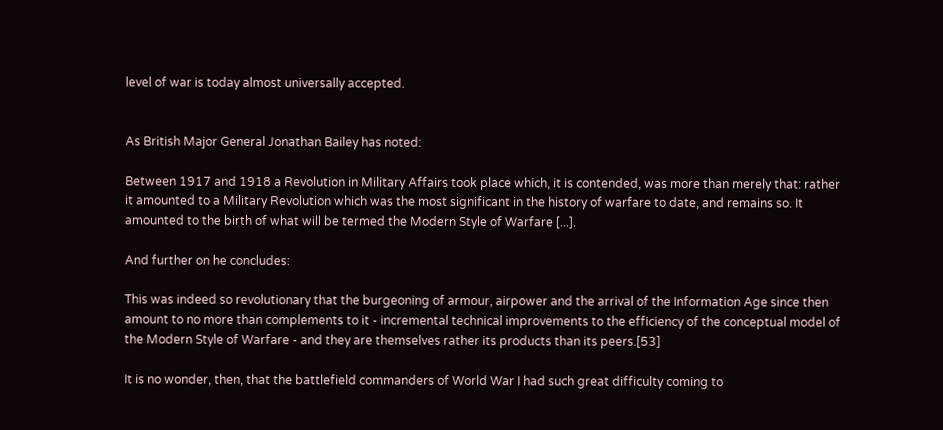level of war is today almost universally accepted.


As British Major General Jonathan Bailey has noted:

Between 1917 and 1918 a Revolution in Military Affairs took place which, it is contended, was more than merely that: rather it amounted to a Military Revolution which was the most significant in the history of warfare to date, and remains so. It amounted to the birth of what will be termed the Modern Style of Warfare [...].

And further on he concludes:

This was indeed so revolutionary that the burgeoning of armour, airpower and the arrival of the Information Age since then amount to no more than complements to it - incremental technical improvements to the efficiency of the conceptual model of the Modern Style of Warfare - and they are themselves rather its products than its peers.[53]

It is no wonder, then, that the battlefield commanders of World War I had such great difficulty coming to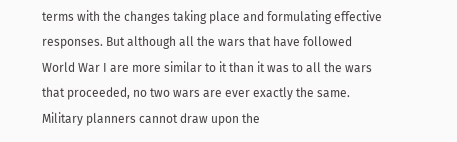terms with the changes taking place and formulating effective responses. But although all the wars that have followed World War I are more similar to it than it was to all the wars that proceeded, no two wars are ever exactly the same. Military planners cannot draw upon the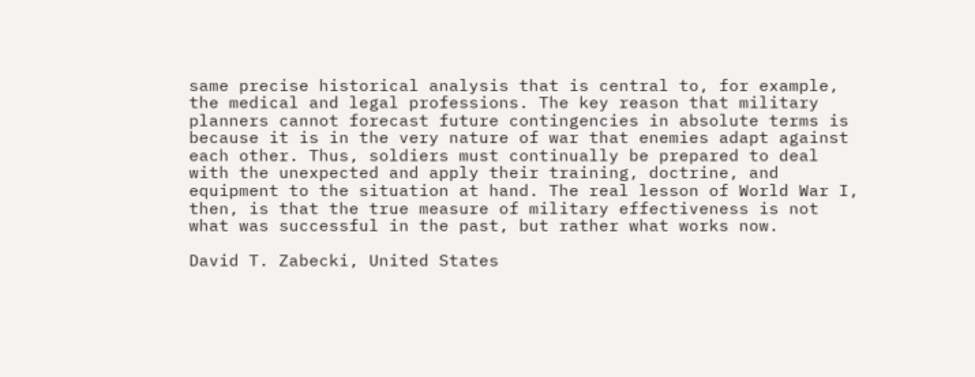same precise historical analysis that is central to, for example, the medical and legal professions. The key reason that military planners cannot forecast future contingencies in absolute terms is because it is in the very nature of war that enemies adapt against each other. Thus, soldiers must continually be prepared to deal with the unexpected and apply their training, doctrine, and equipment to the situation at hand. The real lesson of World War I, then, is that the true measure of military effectiveness is not what was successful in the past, but rather what works now.

David T. Zabecki, United States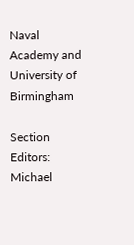Naval Academy and University of Birmingham

Section Editors: Michael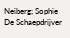Neiberg; Sophie De Schaepdrijver